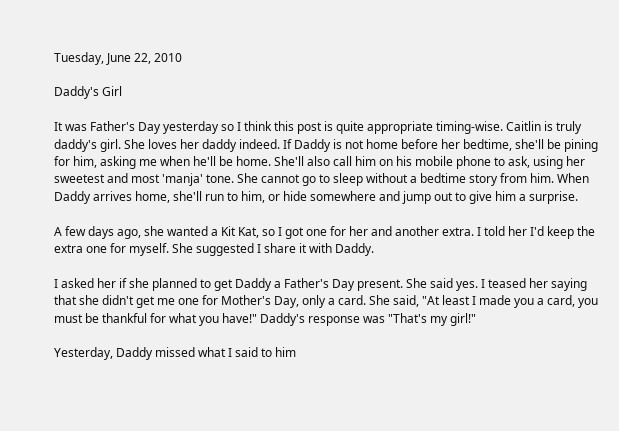Tuesday, June 22, 2010

Daddy's Girl

It was Father's Day yesterday so I think this post is quite appropriate timing-wise. Caitlin is truly daddy's girl. She loves her daddy indeed. If Daddy is not home before her bedtime, she'll be pining for him, asking me when he'll be home. She'll also call him on his mobile phone to ask, using her sweetest and most 'manja' tone. She cannot go to sleep without a bedtime story from him. When Daddy arrives home, she'll run to him, or hide somewhere and jump out to give him a surprise.

A few days ago, she wanted a Kit Kat, so I got one for her and another extra. I told her I'd keep the extra one for myself. She suggested I share it with Daddy.

I asked her if she planned to get Daddy a Father's Day present. She said yes. I teased her saying that she didn't get me one for Mother's Day, only a card. She said, "At least I made you a card, you must be thankful for what you have!" Daddy's response was "That's my girl!"

Yesterday, Daddy missed what I said to him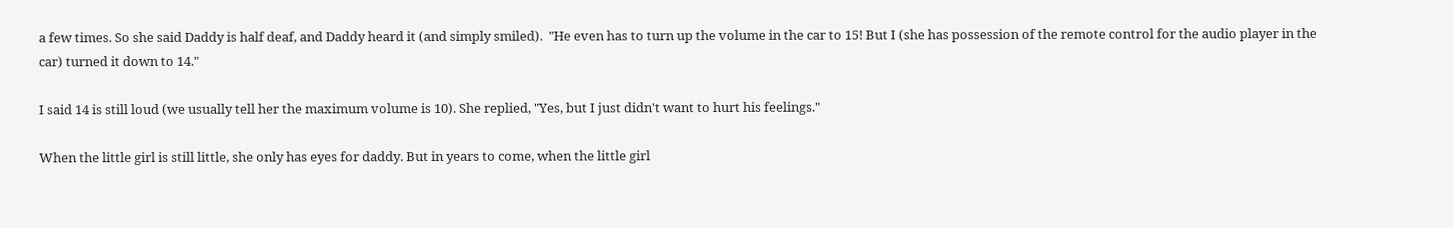a few times. So she said Daddy is half deaf, and Daddy heard it (and simply smiled).  "He even has to turn up the volume in the car to 15! But I (she has possession of the remote control for the audio player in the car) turned it down to 14."

I said 14 is still loud (we usually tell her the maximum volume is 10). She replied, "Yes, but I just didn't want to hurt his feelings."

When the little girl is still little, she only has eyes for daddy. But in years to come, when the little girl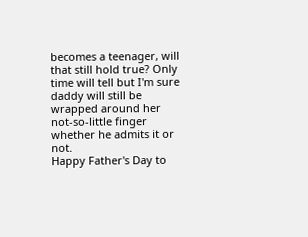becomes a teenager, will that still hold true? Only time will tell but I'm sure daddy will still be wrapped around her not-so-little finger  whether he admits it or not.
Happy Father's Day to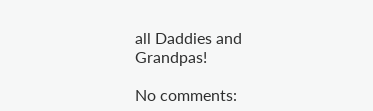all Daddies and Grandpas!

No comments: